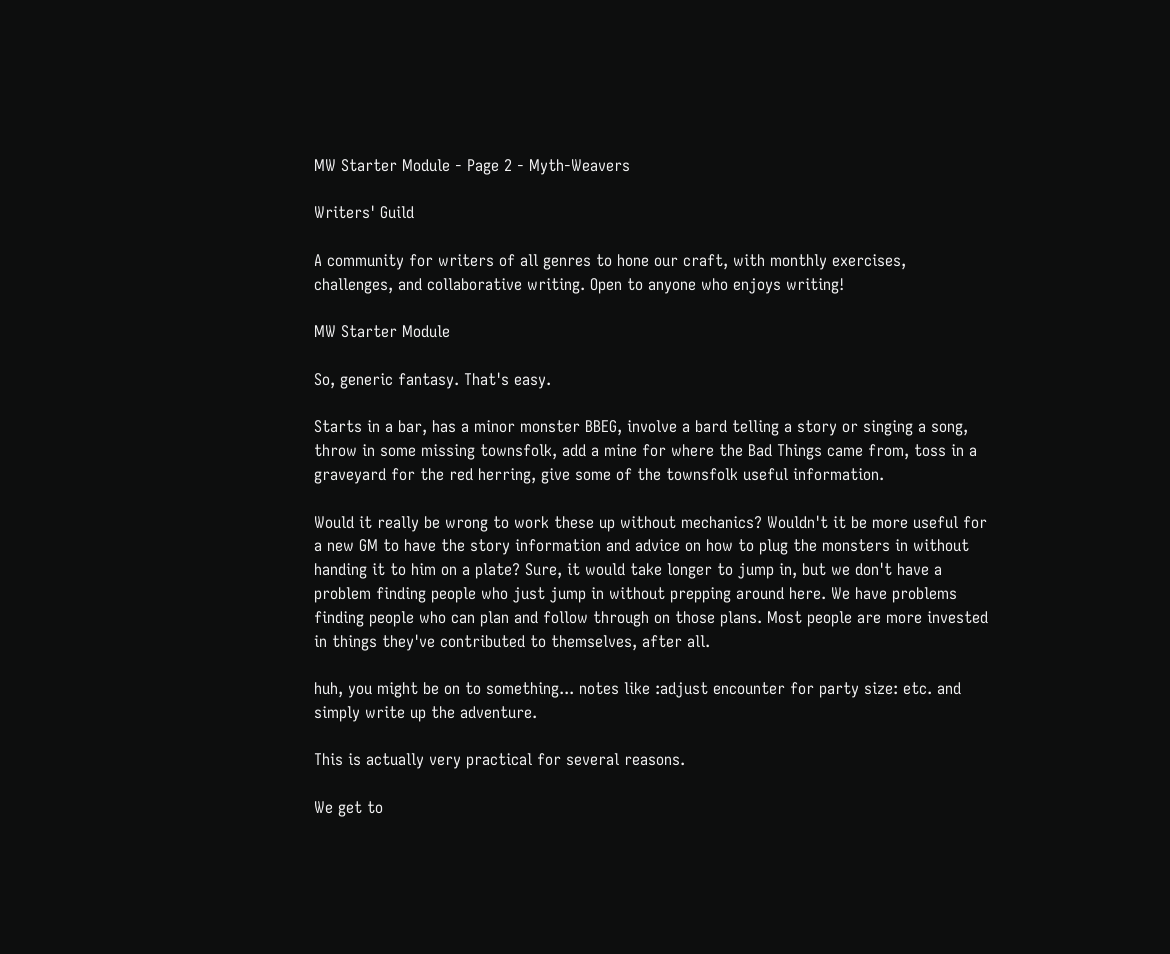MW Starter Module - Page 2 - Myth-Weavers

Writers' Guild

A community for writers of all genres to hone our craft, with monthly exercises, challenges, and collaborative writing. Open to anyone who enjoys writing!

MW Starter Module

So, generic fantasy. That's easy.

Starts in a bar, has a minor monster BBEG, involve a bard telling a story or singing a song, throw in some missing townsfolk, add a mine for where the Bad Things came from, toss in a graveyard for the red herring, give some of the townsfolk useful information.

Would it really be wrong to work these up without mechanics? Wouldn't it be more useful for a new GM to have the story information and advice on how to plug the monsters in without handing it to him on a plate? Sure, it would take longer to jump in, but we don't have a problem finding people who just jump in without prepping around here. We have problems finding people who can plan and follow through on those plans. Most people are more invested in things they've contributed to themselves, after all.

huh, you might be on to something... notes like :adjust encounter for party size: etc. and simply write up the adventure.

This is actually very practical for several reasons.

We get to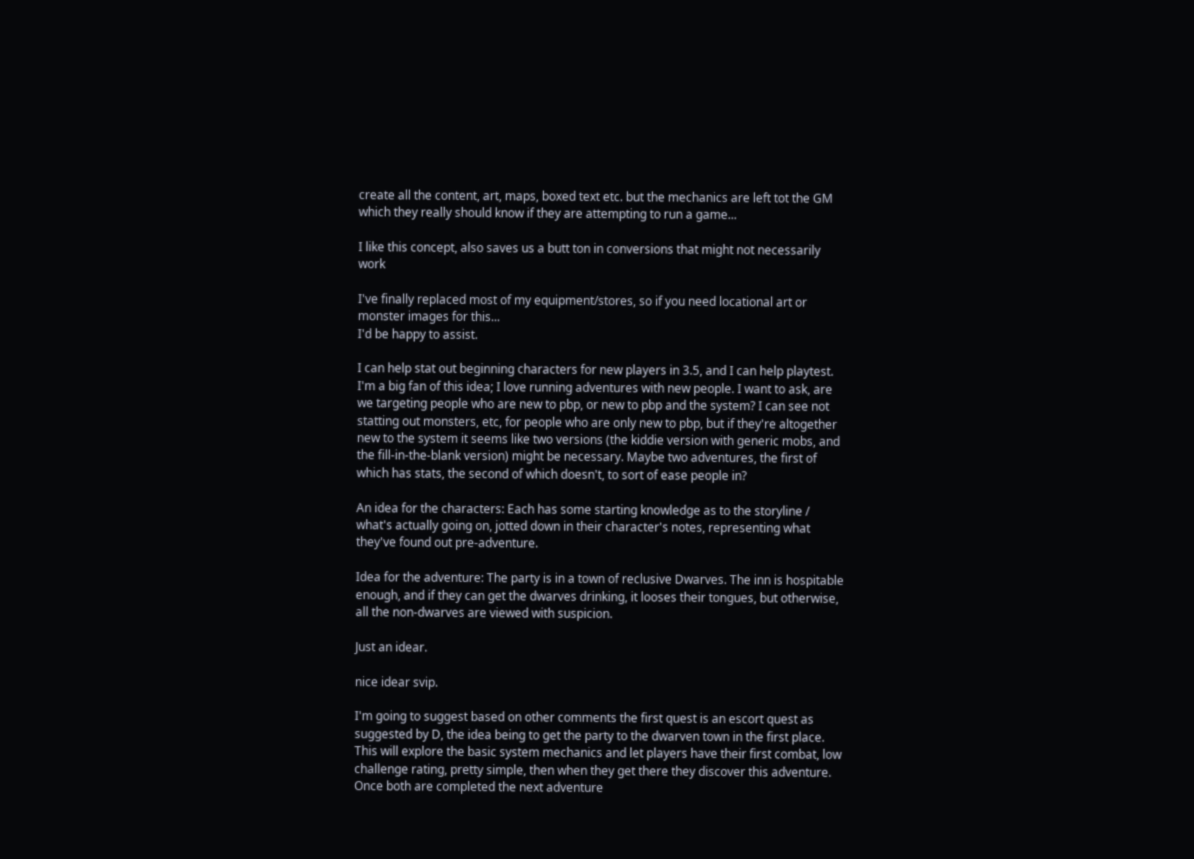create all the content, art, maps, boxed text etc. but the mechanics are left tot the GM which they really should know if they are attempting to run a game...

I like this concept, also saves us a butt ton in conversions that might not necessarily work

I've finally replaced most of my equipment/stores, so if you need locational art or monster images for this...
I'd be happy to assist.

I can help stat out beginning characters for new players in 3.5, and I can help playtest. I'm a big fan of this idea; I love running adventures with new people. I want to ask, are we targeting people who are new to pbp, or new to pbp and the system? I can see not statting out monsters, etc, for people who are only new to pbp, but if they're altogether new to the system it seems like two versions (the kiddie version with generic mobs, and the fill-in-the-blank version) might be necessary. Maybe two adventures, the first of which has stats, the second of which doesn't, to sort of ease people in?

An idea for the characters: Each has some starting knowledge as to the storyline / what's actually going on, jotted down in their character's notes, representing what they've found out pre-adventure.

Idea for the adventure: The party is in a town of reclusive Dwarves. The inn is hospitable enough, and if they can get the dwarves drinking, it looses their tongues, but otherwise, all the non-dwarves are viewed with suspicion.

Just an idear.

nice idear svip.

I'm going to suggest based on other comments the first quest is an escort quest as suggested by D, the idea being to get the party to the dwarven town in the first place. This will explore the basic system mechanics and let players have their first combat, low challenge rating, pretty simple, then when they get there they discover this adventure. Once both are completed the next adventure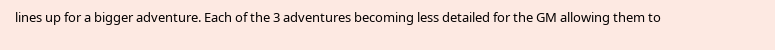lines up for a bigger adventure. Each of the 3 adventures becoming less detailed for the GM allowing them to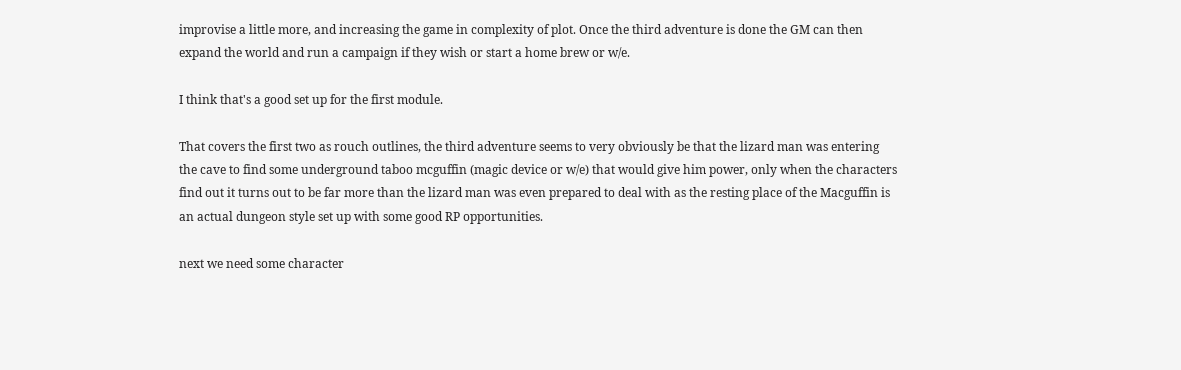improvise a little more, and increasing the game in complexity of plot. Once the third adventure is done the GM can then expand the world and run a campaign if they wish or start a home brew or w/e.

I think that's a good set up for the first module.

That covers the first two as rouch outlines, the third adventure seems to very obviously be that the lizard man was entering the cave to find some underground taboo mcguffin (magic device or w/e) that would give him power, only when the characters find out it turns out to be far more than the lizard man was even prepared to deal with as the resting place of the Macguffin is an actual dungeon style set up with some good RP opportunities.

next we need some character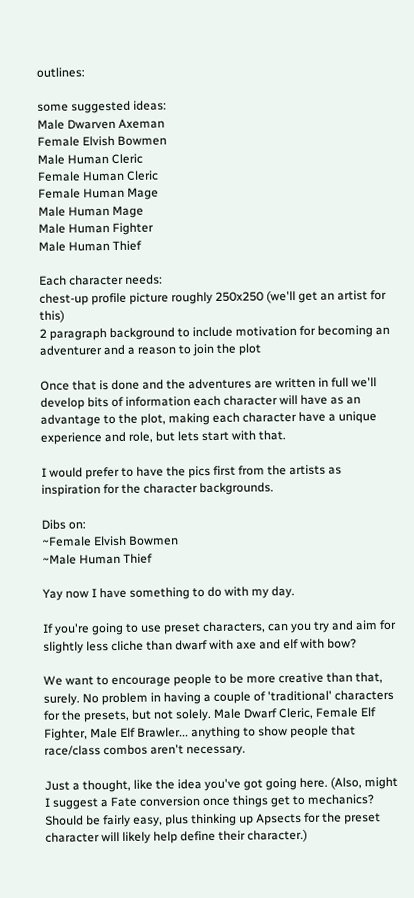outlines:

some suggested ideas:
Male Dwarven Axeman
Female Elvish Bowmen
Male Human Cleric
Female Human Cleric
Female Human Mage
Male Human Mage
Male Human Fighter
Male Human Thief

Each character needs:
chest-up profile picture roughly 250x250 (we'll get an artist for this)
2 paragraph background to include motivation for becoming an adventurer and a reason to join the plot

Once that is done and the adventures are written in full we'll develop bits of information each character will have as an advantage to the plot, making each character have a unique experience and role, but lets start with that.

I would prefer to have the pics first from the artists as inspiration for the character backgrounds.

Dibs on:
~Female Elvish Bowmen
~Male Human Thief

Yay now I have something to do with my day.

If you're going to use preset characters, can you try and aim for slightly less cliche than dwarf with axe and elf with bow?

We want to encourage people to be more creative than that, surely. No problem in having a couple of 'traditional' characters for the presets, but not solely. Male Dwarf Cleric, Female Elf Fighter, Male Elf Brawler... anything to show people that race/class combos aren't necessary.

Just a thought, like the idea you've got going here. (Also, might I suggest a Fate conversion once things get to mechanics? Should be fairly easy, plus thinking up Apsects for the preset character will likely help define their character.)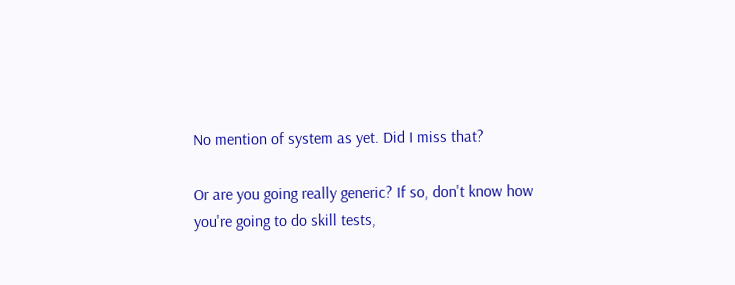No mention of system as yet. Did I miss that?

Or are you going really generic? If so, don't know how you're going to do skill tests,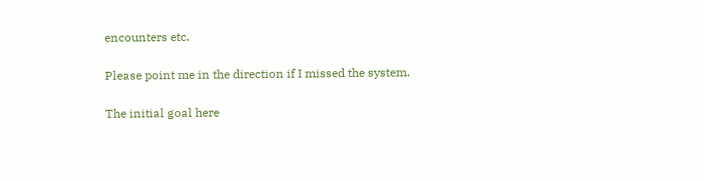encounters etc.

Please point me in the direction if I missed the system.

The initial goal here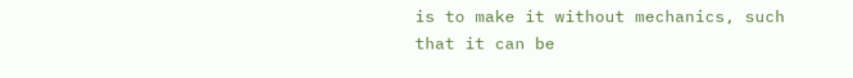is to make it without mechanics, such that it can be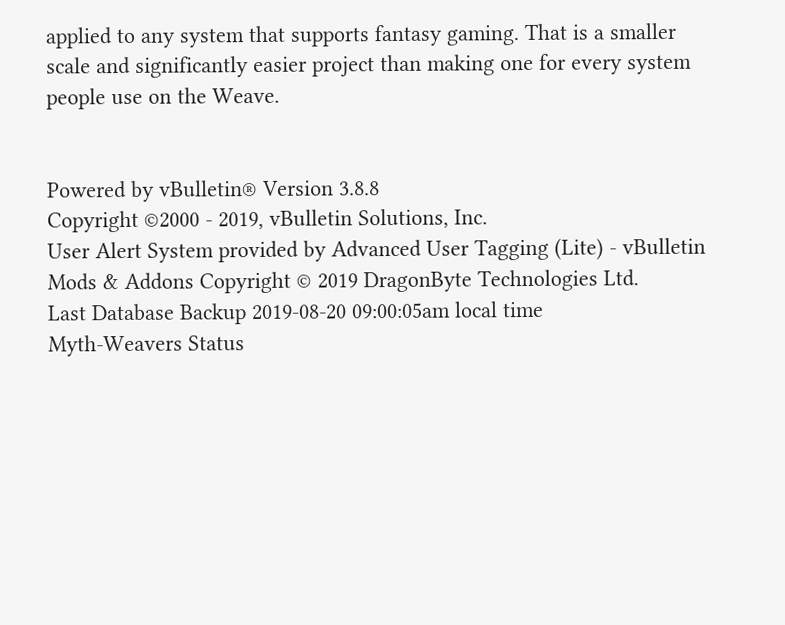applied to any system that supports fantasy gaming. That is a smaller scale and significantly easier project than making one for every system people use on the Weave.


Powered by vBulletin® Version 3.8.8
Copyright ©2000 - 2019, vBulletin Solutions, Inc.
User Alert System provided by Advanced User Tagging (Lite) - vBulletin Mods & Addons Copyright © 2019 DragonByte Technologies Ltd.
Last Database Backup 2019-08-20 09:00:05am local time
Myth-Weavers Status